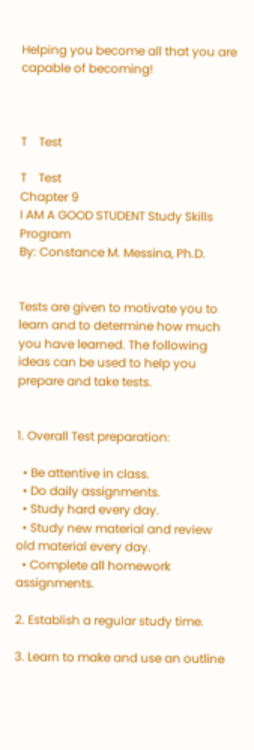Helping you become all that you are capable of becoming!



T    Test

T    Test
Chapter 9
I AM A GOOD STUDENT Study Skills Program
By: Constance M. Messina, Ph.D.


Tests are given to motivate you to learn and to determine how much you have learned. The following ideas can be used to help you prepare and take tests.


1. Overall Test preparation:

  • Be attentive in class.
  • Do daily assignments.
  • Study hard every day.
  • Study new material and review old material every day.
  • Complete all homework assignments.

2. Establish a regular study time.

3. Learn to make and use an outline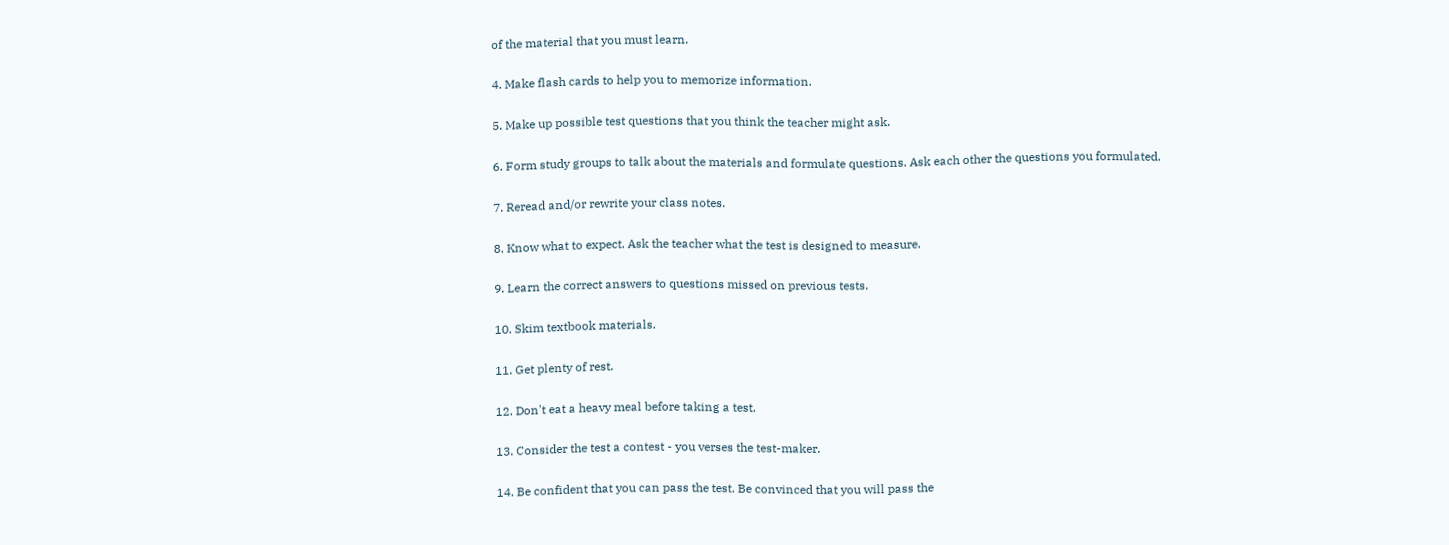of the material that you must learn.

4. Make flash cards to help you to memorize information.

5. Make up possible test questions that you think the teacher might ask.

6. Form study groups to talk about the materials and formulate questions. Ask each other the questions you formulated.

7. Reread and/or rewrite your class notes.

8. Know what to expect. Ask the teacher what the test is designed to measure.

9. Learn the correct answers to questions missed on previous tests.

10. Skim textbook materials.

11. Get plenty of rest.

12. Don't eat a heavy meal before taking a test.

13. Consider the test a contest - you verses the test-maker.

14. Be confident that you can pass the test. Be convinced that you will pass the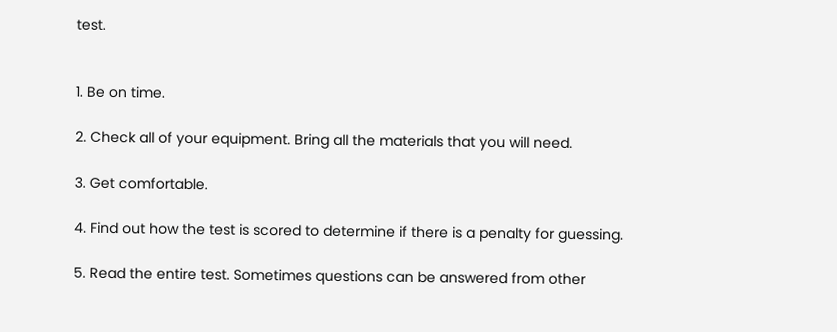test.


1. Be on time.

2. Check all of your equipment. Bring all the materials that you will need.

3. Get comfortable.

4. Find out how the test is scored to determine if there is a penalty for guessing.

5. Read the entire test. Sometimes questions can be answered from other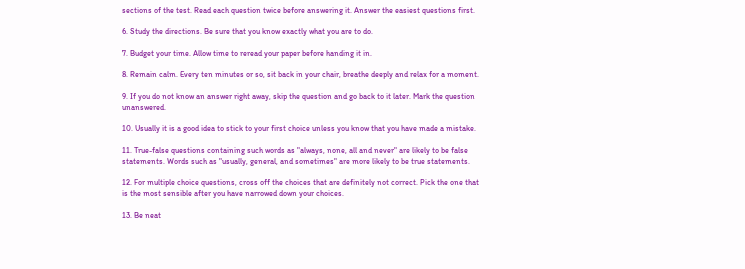sections of the test. Read each question twice before answering it. Answer the easiest questions first.

6. Study the directions. Be sure that you know exactly what you are to do.

7. Budget your time. Allow time to reread your paper before handing it in.

8. Remain calm. Every ten minutes or so, sit back in your chair, breathe deeply and relax for a moment.

9. If you do not know an answer right away, skip the question and go back to it later. Mark the question unanswered.

10. Usually it is a good idea to stick to your first choice unless you know that you have made a mistake.

11. True-false questions containing such words as "always, none, all and never" are likely to be false statements. Words such as "usually, general, and sometimes" are more likely to be true statements.

12. For multiple choice questions, cross off the choices that are definitely not correct. Pick the one that is the most sensible after you have narrowed down your choices.

13. Be neat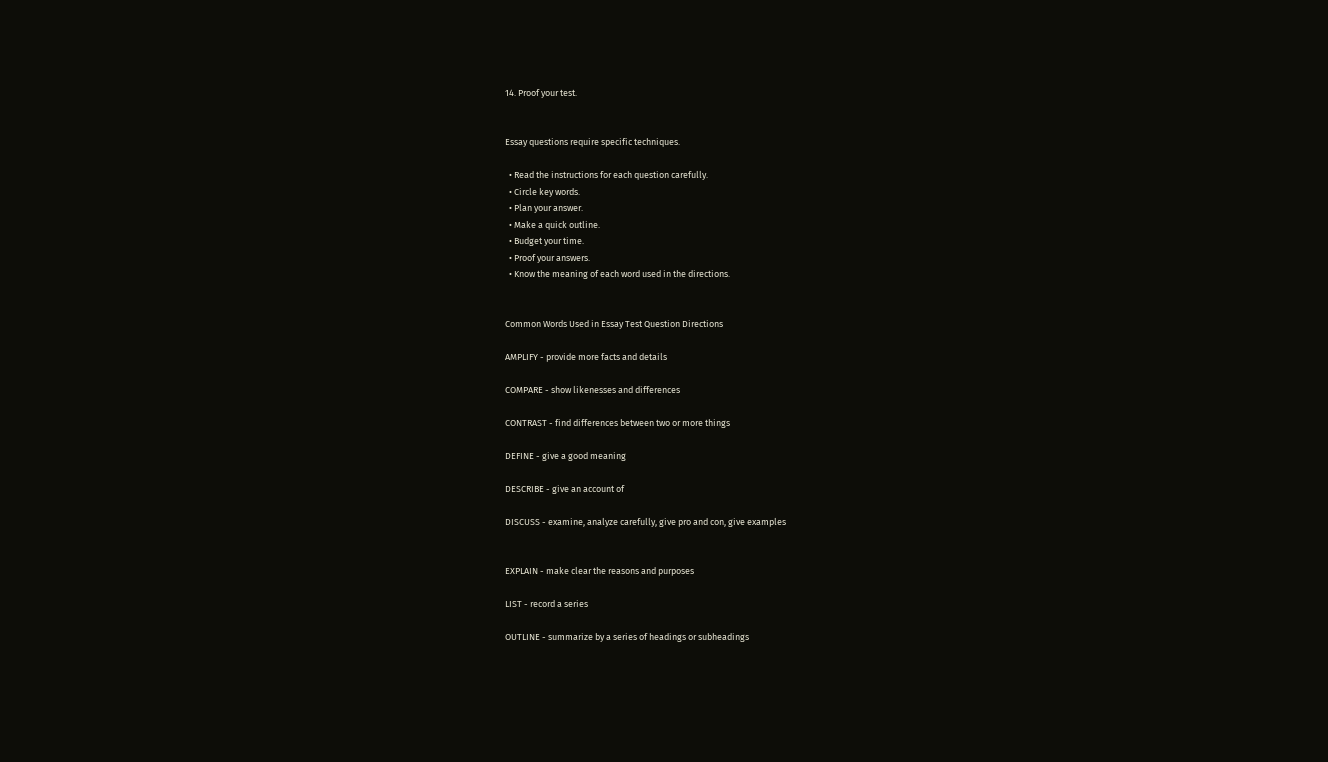14. Proof your test.


Essay questions require specific techniques.

  • Read the instructions for each question carefully.
  • Circle key words.
  • Plan your answer.
  • Make a quick outline.
  • Budget your time.
  • Proof your answers.
  • Know the meaning of each word used in the directions.


Common Words Used in Essay Test Question Directions

AMPLIFY - provide more facts and details

COMPARE - show likenesses and differences

CONTRAST - find differences between two or more things

DEFINE - give a good meaning

DESCRIBE - give an account of

DISCUSS - examine, analyze carefully, give pro and con, give examples


EXPLAIN - make clear the reasons and purposes

LIST - record a series

OUTLINE - summarize by a series of headings or subheadings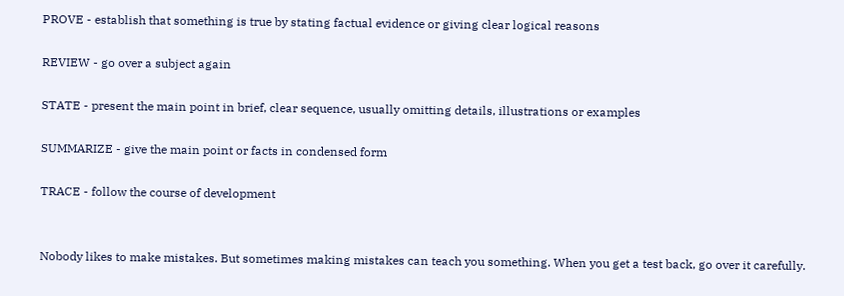PROVE - establish that something is true by stating factual evidence or giving clear logical reasons

REVIEW - go over a subject again

STATE - present the main point in brief, clear sequence, usually omitting details, illustrations or examples

SUMMARIZE - give the main point or facts in condensed form

TRACE - follow the course of development


Nobody likes to make mistakes. But sometimes making mistakes can teach you something. When you get a test back, go over it carefully.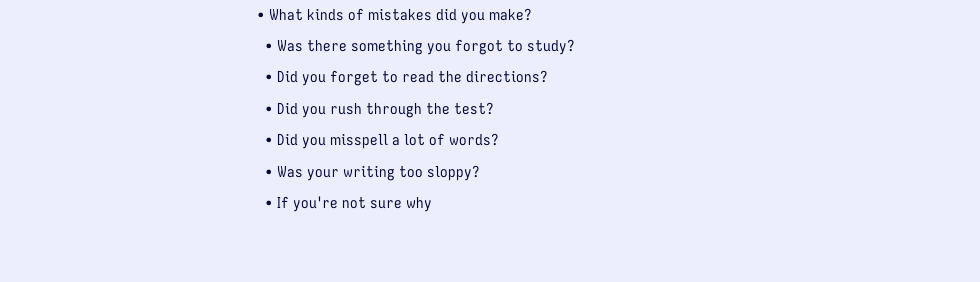• What kinds of mistakes did you make?
  • Was there something you forgot to study?
  • Did you forget to read the directions?
  • Did you rush through the test?
  • Did you misspell a lot of words?
  • Was your writing too sloppy?
  • If you're not sure why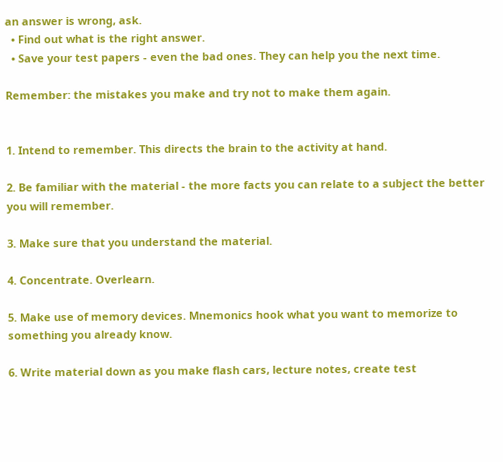an answer is wrong, ask.
  • Find out what is the right answer.
  • Save your test papers - even the bad ones. They can help you the next time.

Remember: the mistakes you make and try not to make them again.


1. Intend to remember. This directs the brain to the activity at hand.

2. Be familiar with the material - the more facts you can relate to a subject the better you will remember.

3. Make sure that you understand the material.

4. Concentrate. Overlearn.

5. Make use of memory devices. Mnemonics hook what you want to memorize to something you already know.

6. Write material down as you make flash cars, lecture notes, create test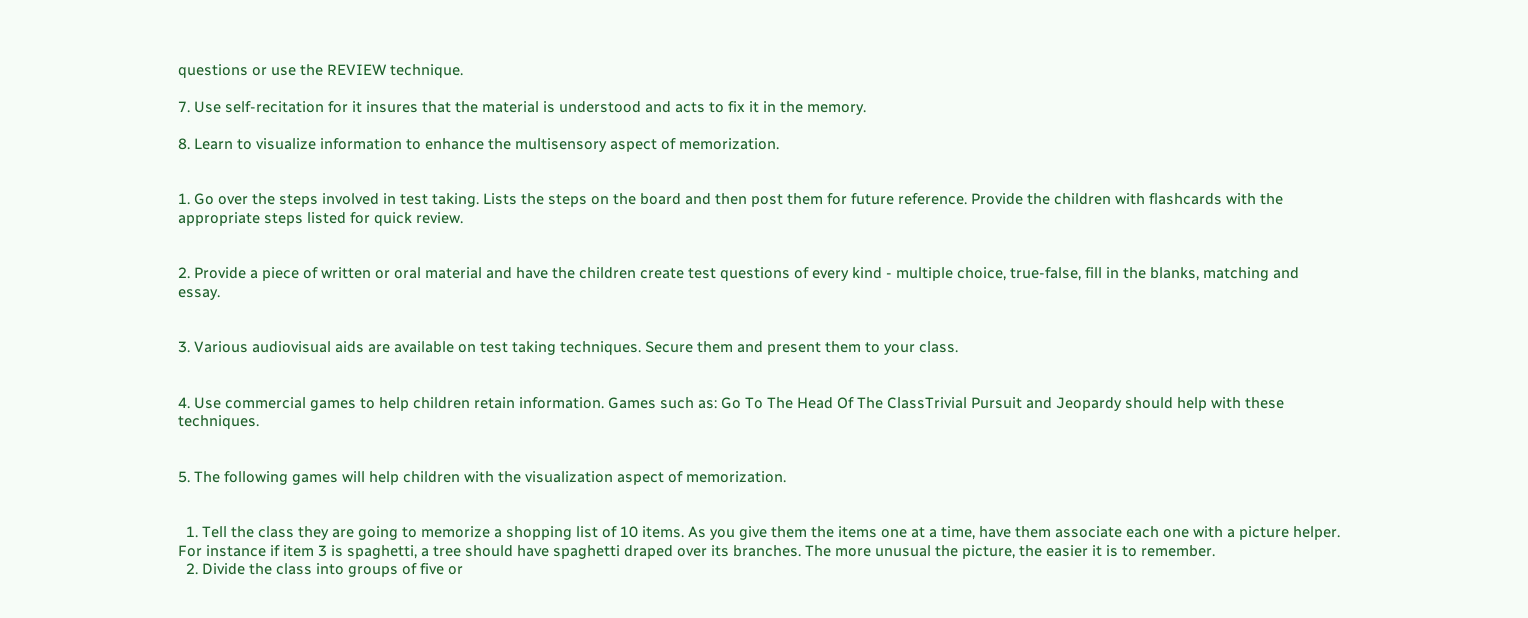questions or use the REVIEW technique.

7. Use self-recitation for it insures that the material is understood and acts to fix it in the memory.

8. Learn to visualize information to enhance the multisensory aspect of memorization.


1. Go over the steps involved in test taking. Lists the steps on the board and then post them for future reference. Provide the children with flashcards with the appropriate steps listed for quick review.


2. Provide a piece of written or oral material and have the children create test questions of every kind - multiple choice, true-false, fill in the blanks, matching and essay.


3. Various audiovisual aids are available on test taking techniques. Secure them and present them to your class.


4. Use commercial games to help children retain information. Games such as: Go To The Head Of The ClassTrivial Pursuit and Jeopardy should help with these techniques.


5. The following games will help children with the visualization aspect of memorization.


  1. Tell the class they are going to memorize a shopping list of 10 items. As you give them the items one at a time, have them associate each one with a picture helper. For instance if item 3 is spaghetti, a tree should have spaghetti draped over its branches. The more unusual the picture, the easier it is to remember.
  2. Divide the class into groups of five or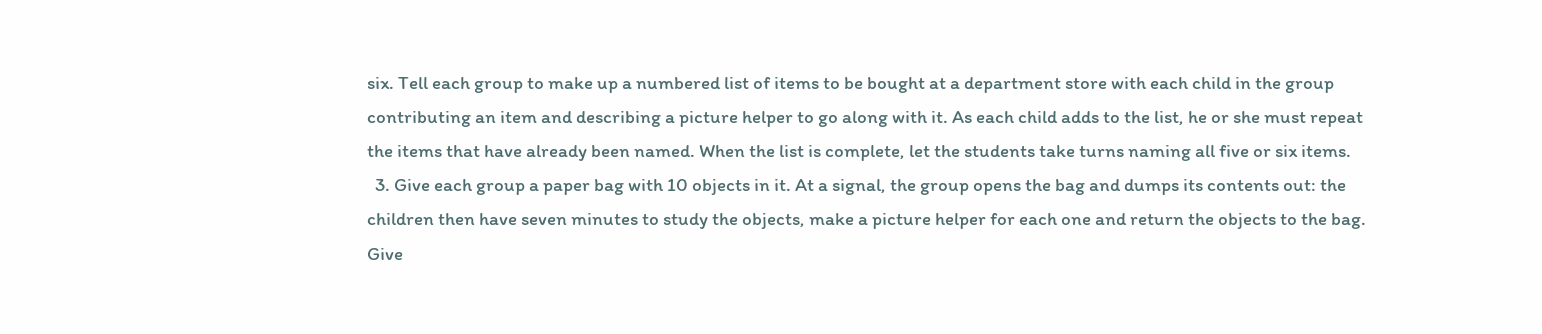six. Tell each group to make up a numbered list of items to be bought at a department store with each child in the group contributing an item and describing a picture helper to go along with it. As each child adds to the list, he or she must repeat the items that have already been named. When the list is complete, let the students take turns naming all five or six items.
  3. Give each group a paper bag with 10 objects in it. At a signal, the group opens the bag and dumps its contents out: the children then have seven minutes to study the objects, make a picture helper for each one and return the objects to the bag. Give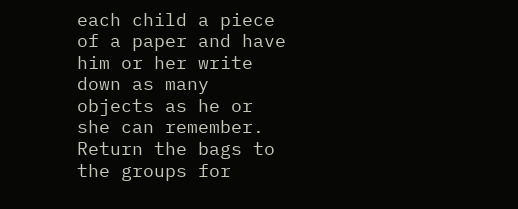each child a piece of a paper and have him or her write down as many objects as he or she can remember. Return the bags to the groups for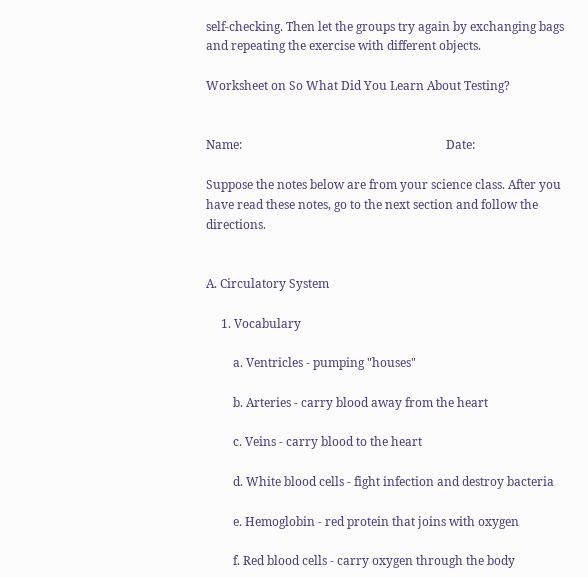self-checking. Then let the groups try again by exchanging bags and repeating the exercise with different objects.

Worksheet on So What Did You Learn About Testing?


Name:                                                                    Date:

Suppose the notes below are from your science class. After you have read these notes, go to the next section and follow the directions.


A. Circulatory System

     1. Vocabulary

         a. Ventricles - pumping "houses"

         b. Arteries - carry blood away from the heart

         c. Veins - carry blood to the heart

         d. White blood cells - fight infection and destroy bacteria

         e. Hemoglobin - red protein that joins with oxygen

         f. Red blood cells - carry oxygen through the body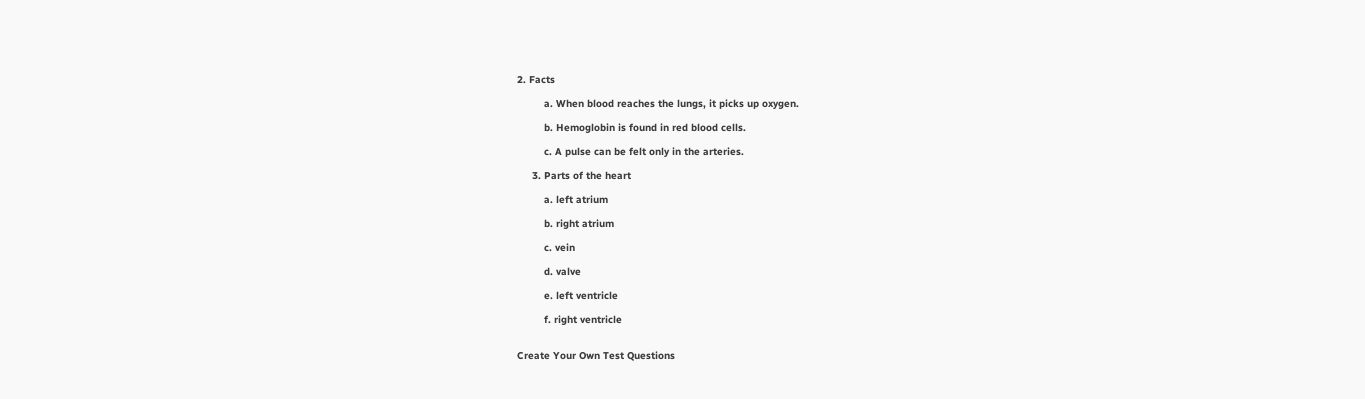2. Facts

         a. When blood reaches the lungs, it picks up oxygen.

         b. Hemoglobin is found in red blood cells.

         c. A pulse can be felt only in the arteries.

     3. Parts of the heart

         a. left atrium

         b. right atrium

         c. vein

         d. valve

         e. left ventricle

         f. right ventricle


Create Your Own Test Questions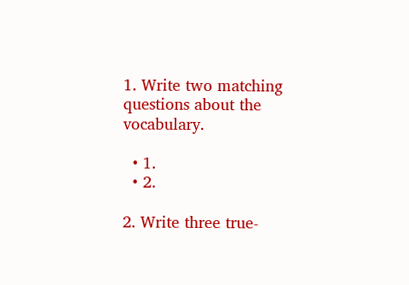1. Write two matching questions about the vocabulary.

  • 1.
  • 2.

2. Write three true-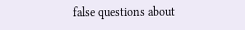false questions about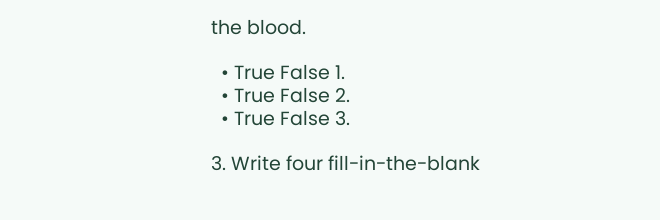the blood.

  • True False 1.
  • True False 2.
  • True False 3.

3. Write four fill-in-the-blank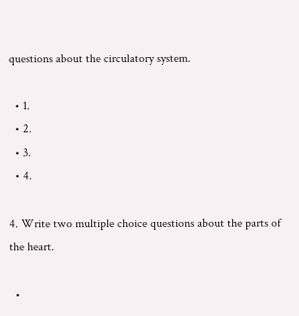questions about the circulatory system.

  • 1.
  • 2.
  • 3.
  • 4.

4. Write two multiple choice questions about the parts of the heart.

  •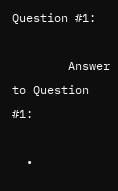Question #1:

        Answer to Question #1:

  •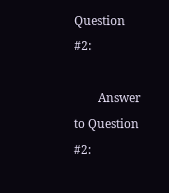Question #2:

        Answer to Question #2: